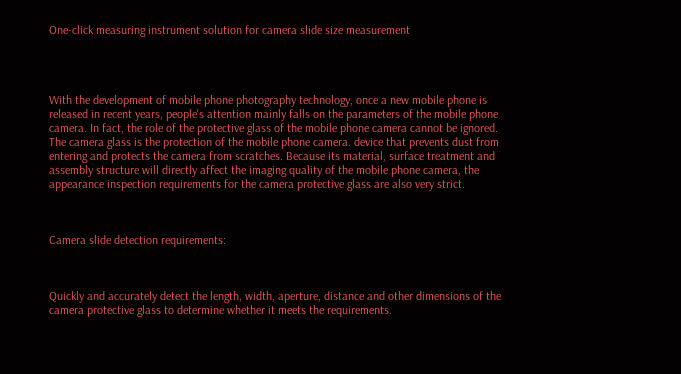One-click measuring instrument solution for camera slide size measurement




With the development of mobile phone photography technology, once a new mobile phone is released in recent years, people's attention mainly falls on the parameters of the mobile phone camera. In fact, the role of the protective glass of the mobile phone camera cannot be ignored. The camera glass is the protection of the mobile phone camera. device that prevents dust from entering and protects the camera from scratches. Because its material, surface treatment and assembly structure will directly affect the imaging quality of the mobile phone camera, the appearance inspection requirements for the camera protective glass are also very strict.



Camera slide detection requirements:



Quickly and accurately detect the length, width, aperture, distance and other dimensions of the camera protective glass to determine whether it meets the requirements.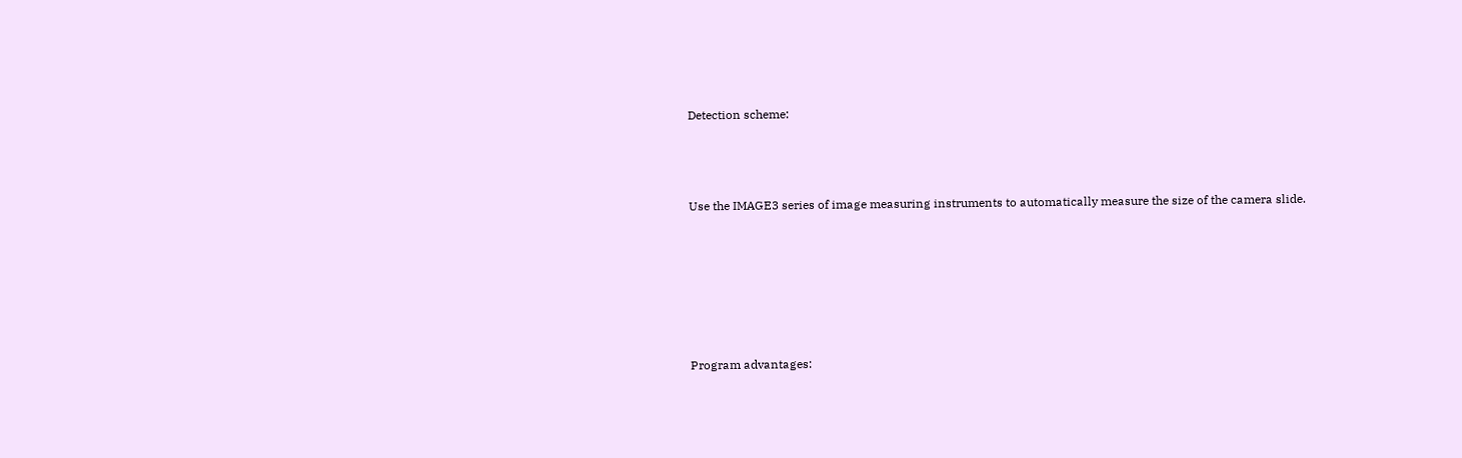Detection scheme:



Use the IMAGE3 series of image measuring instruments to automatically measure the size of the camera slide.






Program advantages: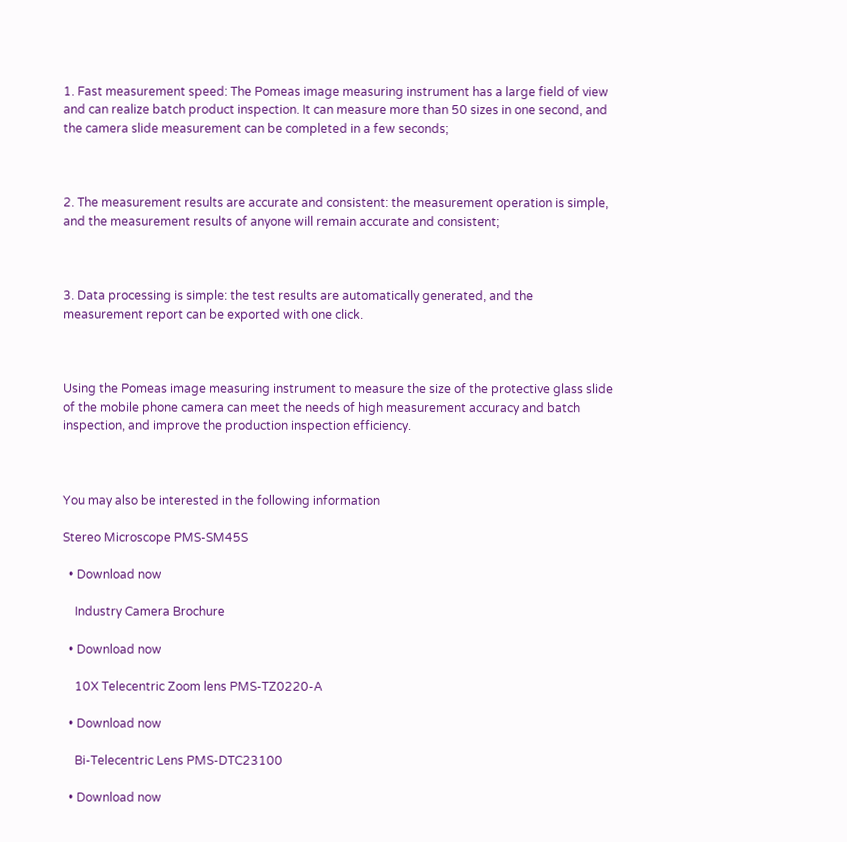1. Fast measurement speed: The Pomeas image measuring instrument has a large field of view and can realize batch product inspection. It can measure more than 50 sizes in one second, and the camera slide measurement can be completed in a few seconds;



2. The measurement results are accurate and consistent: the measurement operation is simple, and the measurement results of anyone will remain accurate and consistent;



3. Data processing is simple: the test results are automatically generated, and the measurement report can be exported with one click.



Using the Pomeas image measuring instrument to measure the size of the protective glass slide of the mobile phone camera can meet the needs of high measurement accuracy and batch inspection, and improve the production inspection efficiency.



You may also be interested in the following information

Stereo Microscope PMS-SM45S

  • Download now

    Industry Camera Brochure

  • Download now

    10X Telecentric Zoom lens PMS-TZ0220-A

  • Download now

    Bi-Telecentric Lens PMS-DTC23100

  • Download now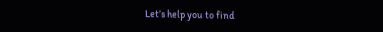Let’s help you to find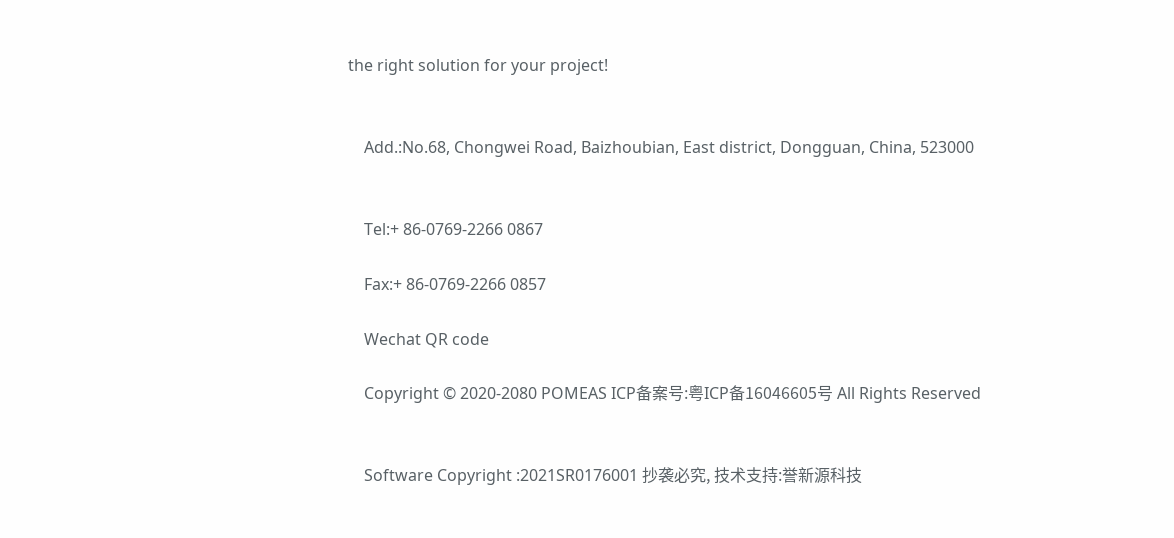the right solution for your project!


    Add.:No.68, Chongwei Road, Baizhoubian, East district, Dongguan, China, 523000


    Tel:+ 86-0769-2266 0867

    Fax:+ 86-0769-2266 0857

    Wechat QR code

    Copyright © 2020-2080 POMEAS ICP备案号:粤ICP备16046605号 All Rights Reserved


    Software Copyright :2021SR0176001 抄袭必究, 技术支持:誉新源科技